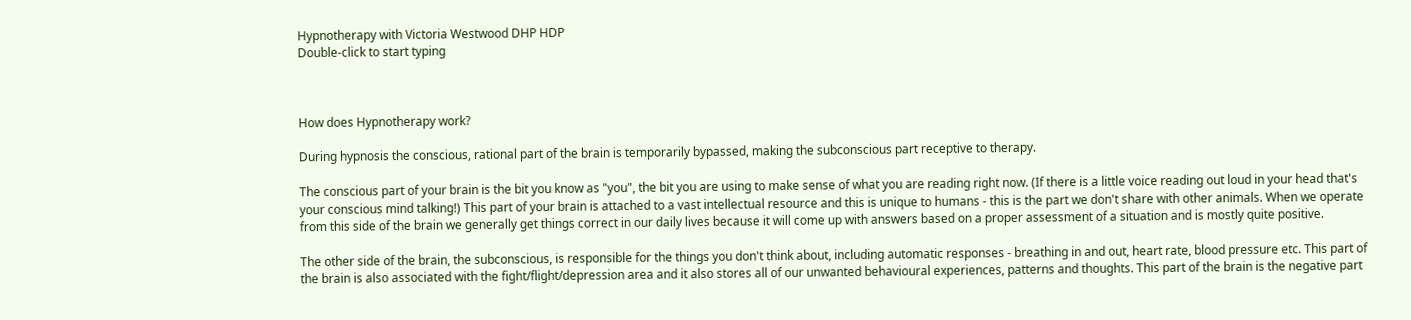Hypnotherapy with Victoria Westwood DHP HDP
Double-click to start typing



How does Hypnotherapy work?

During hypnosis the conscious, rational part of the brain is temporarily bypassed, making the subconscious part receptive to therapy.

The conscious part of your brain is the bit you know as "you", the bit you are using to make sense of what you are reading right now. (If there is a little voice reading out loud in your head that's your conscious mind talking!) This part of your brain is attached to a vast intellectual resource and this is unique to humans - this is the part we don't share with other animals. When we operate from this side of the brain we generally get things correct in our daily lives because it will come up with answers based on a proper assessment of a situation and is mostly quite positive.

The other side of the brain, the subconscious, is responsible for the things you don't think about, including automatic responses - breathing in and out, heart rate, blood pressure etc. This part of the brain is also associated with the fight/flight/depression area and it also stores all of our unwanted behavioural experiences, patterns and thoughts. This part of the brain is the negative part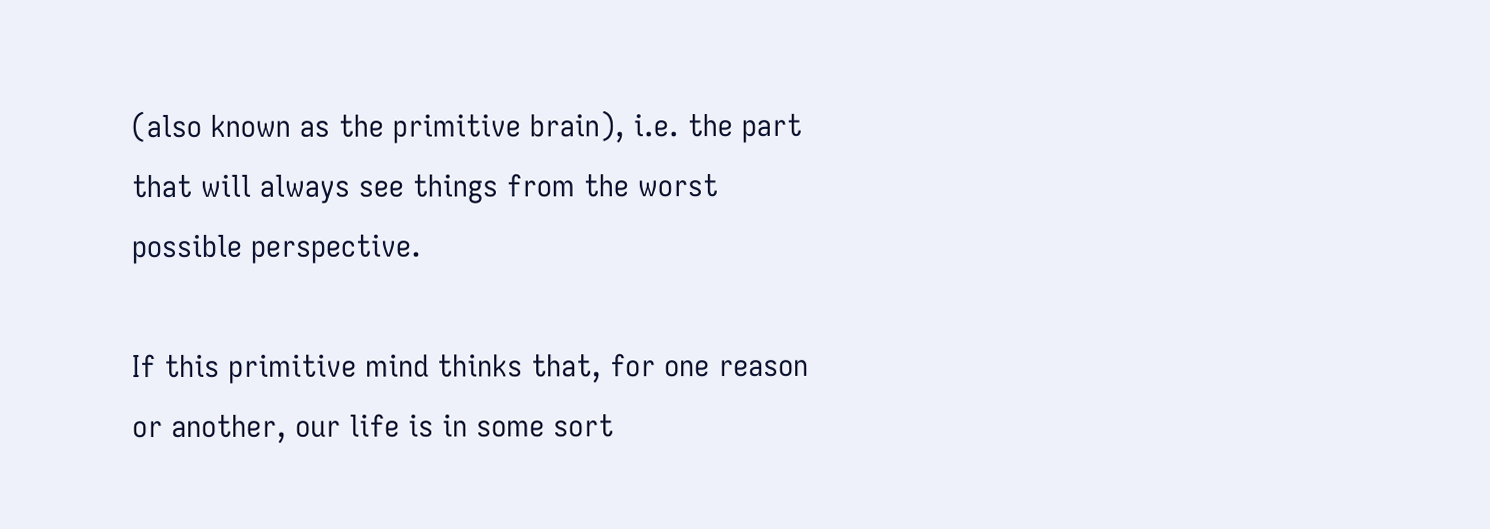(also known as the primitive brain), i.e. the part that will always see things from the worst possible perspective.

If this primitive mind thinks that, for one reason or another, our life is in some sort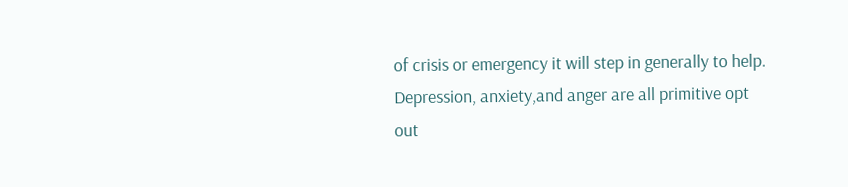of crisis or emergency it will step in generally to help. Depression, anxiety,and anger are all primitive opt out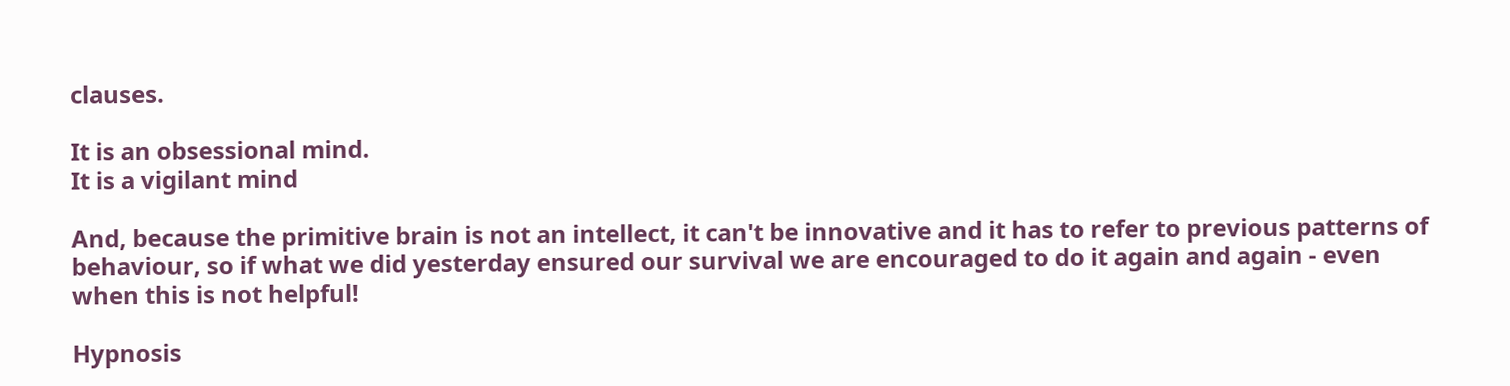clauses.

It is an obsessional mind.
It is a vigilant mind

And, because the primitive brain is not an intellect, it can't be innovative and it has to refer to previous patterns of behaviour, so if what we did yesterday ensured our survival we are encouraged to do it again and again - even when this is not helpful!

Hypnosis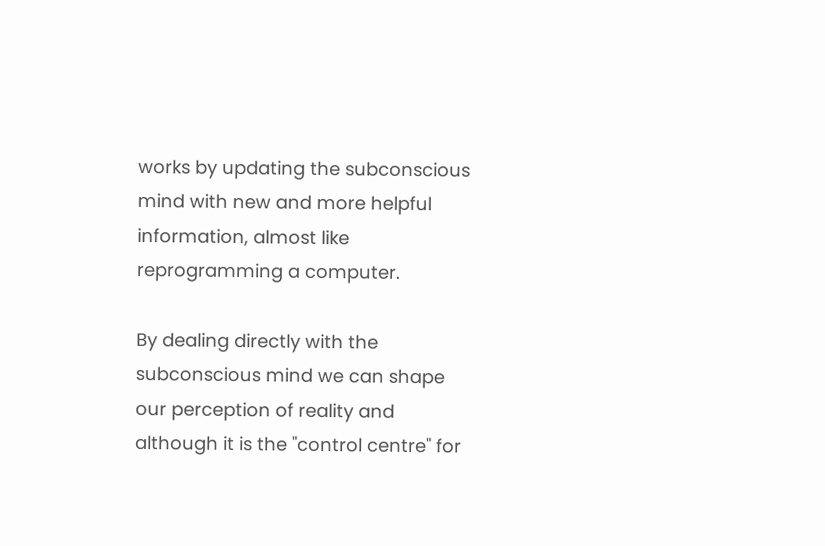works by updating the subconscious mind with new and more helpful information, almost like reprogramming a computer.

By dealing directly with the subconscious mind we can shape our perception of reality and although it is the "control centre" for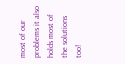most of our problems it also holds most of the solutions too!